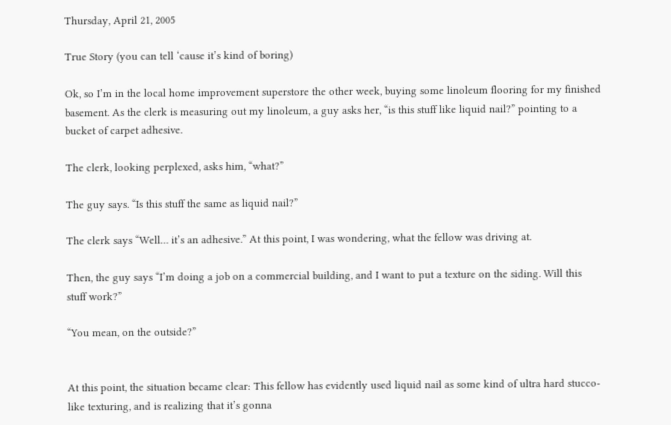Thursday, April 21, 2005

True Story (you can tell ‘cause it’s kind of boring)

Ok, so I’m in the local home improvement superstore the other week, buying some linoleum flooring for my finished basement. As the clerk is measuring out my linoleum, a guy asks her, “is this stuff like liquid nail?” pointing to a bucket of carpet adhesive.

The clerk, looking perplexed, asks him, “what?”

The guy says. “Is this stuff the same as liquid nail?”

The clerk says “Well… it’s an adhesive.” At this point, I was wondering, what the fellow was driving at.

Then, the guy says “I’m doing a job on a commercial building, and I want to put a texture on the siding. Will this stuff work?”

“You mean, on the outside?”


At this point, the situation became clear: This fellow has evidently used liquid nail as some kind of ultra hard stucco-like texturing, and is realizing that it’s gonna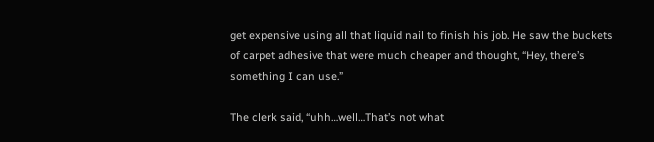get expensive using all that liquid nail to finish his job. He saw the buckets of carpet adhesive that were much cheaper and thought, “Hey, there’s something I can use.”

The clerk said, “uhh…well…That’s not what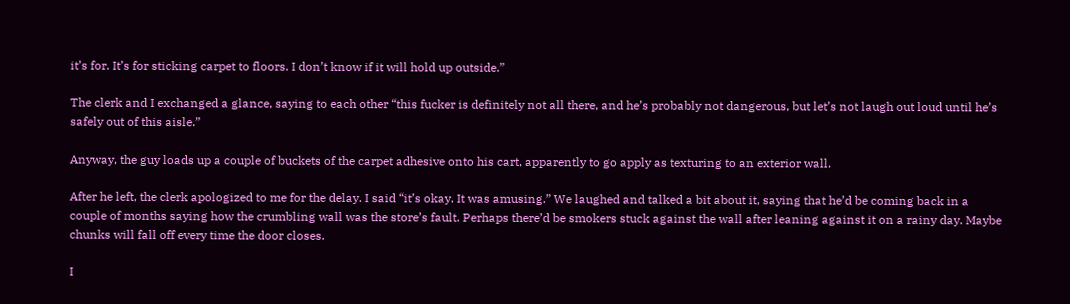it’s for. It’s for sticking carpet to floors. I don’t know if it will hold up outside.”

The clerk and I exchanged a glance, saying to each other “this fucker is definitely not all there, and he’s probably not dangerous, but let’s not laugh out loud until he’s safely out of this aisle.”

Anyway, the guy loads up a couple of buckets of the carpet adhesive onto his cart, apparently to go apply as texturing to an exterior wall.

After he left, the clerk apologized to me for the delay. I said “it’s okay. It was amusing.” We laughed and talked a bit about it, saying that he’d be coming back in a couple of months saying how the crumbling wall was the store’s fault. Perhaps there’d be smokers stuck against the wall after leaning against it on a rainy day. Maybe chunks will fall off every time the door closes.

I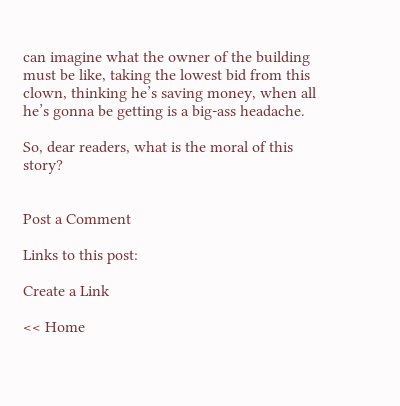can imagine what the owner of the building must be like, taking the lowest bid from this clown, thinking he’s saving money, when all he’s gonna be getting is a big-ass headache.

So, dear readers, what is the moral of this story?


Post a Comment

Links to this post:

Create a Link

<< Home